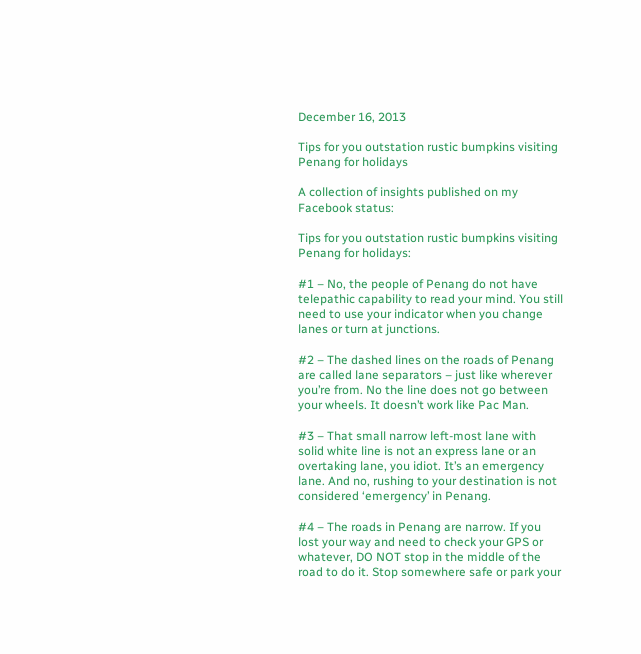December 16, 2013

Tips for you outstation rustic bumpkins visiting Penang for holidays

A collection of insights published on my Facebook status:

Tips for you outstation rustic bumpkins visiting Penang for holidays:

#1 – No, the people of Penang do not have telepathic capability to read your mind. You still need to use your indicator when you change lanes or turn at junctions.

#2 – The dashed lines on the roads of Penang are called lane separators – just like wherever you’re from. No the line does not go between your wheels. It doesn’t work like Pac Man.

#3 – That small narrow left-most lane with solid white line is not an express lane or an overtaking lane, you idiot. It’s an emergency lane. And no, rushing to your destination is not considered ‘emergency’ in Penang.

#4 – The roads in Penang are narrow. If you lost your way and need to check your GPS or whatever, DO NOT stop in the middle of the road to do it. Stop somewhere safe or park your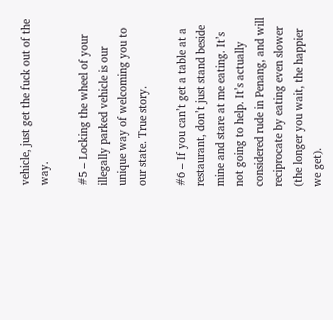vehicle, just get the fuck out of the way.

#5 – Locking the wheel of your illegally parked vehicle is our unique way of welcoming you to our state. True story.

#6 – If you can’t get a table at a restaurant, don’t just stand beside mine and stare at me eating. It’s not going to help. It’s actually considered rude in Penang, and will reciprocate by eating even slower (the longer you wait, the happier we get).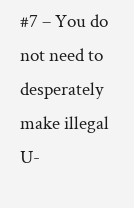#7 – You do not need to desperately make illegal U-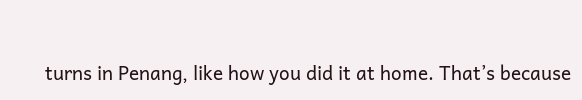turns in Penang, like how you did it at home. That’s because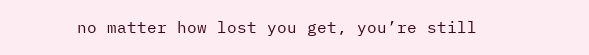no matter how lost you get, you’re still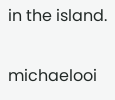in the island.

michaelooi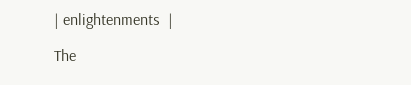| enlightenments  |

The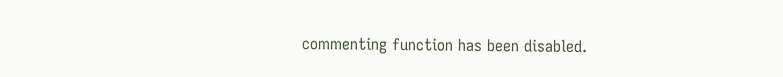commenting function has been disabled.